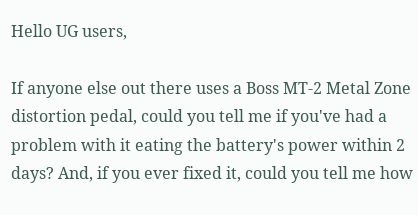Hello UG users,

If anyone else out there uses a Boss MT-2 Metal Zone distortion pedal, could you tell me if you've had a problem with it eating the battery's power within 2 days? And, if you ever fixed it, could you tell me how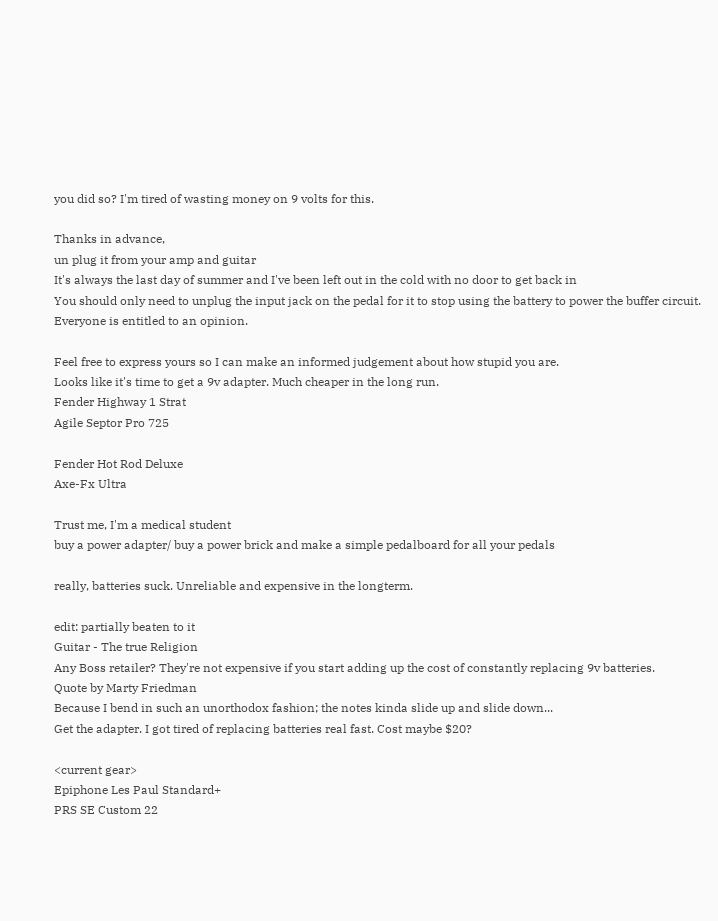you did so? I'm tired of wasting money on 9 volts for this.

Thanks in advance,
un plug it from your amp and guitar
It's always the last day of summer and I've been left out in the cold with no door to get back in
You should only need to unplug the input jack on the pedal for it to stop using the battery to power the buffer circuit.
Everyone is entitled to an opinion.

Feel free to express yours so I can make an informed judgement about how stupid you are.
Looks like it's time to get a 9v adapter. Much cheaper in the long run.
Fender Highway 1 Strat
Agile Septor Pro 725

Fender Hot Rod Deluxe
Axe-Fx Ultra

Trust me, I'm a medical student
buy a power adapter/ buy a power brick and make a simple pedalboard for all your pedals

really, batteries suck. Unreliable and expensive in the longterm.

edit: partially beaten to it
Guitar - The true Religion
Any Boss retailer? They're not expensive if you start adding up the cost of constantly replacing 9v batteries.
Quote by Marty Friedman
Because I bend in such an unorthodox fashion; the notes kinda slide up and slide down...
Get the adapter. I got tired of replacing batteries real fast. Cost maybe $20?

<current gear>
Epiphone Les Paul Standard+
PRS SE Custom 22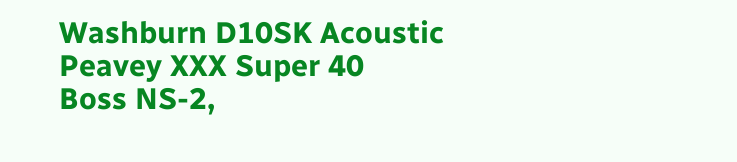Washburn D10SK Acoustic
Peavey XXX Super 40
Boss NS-2,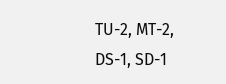TU-2, MT-2, DS-1, SD-1